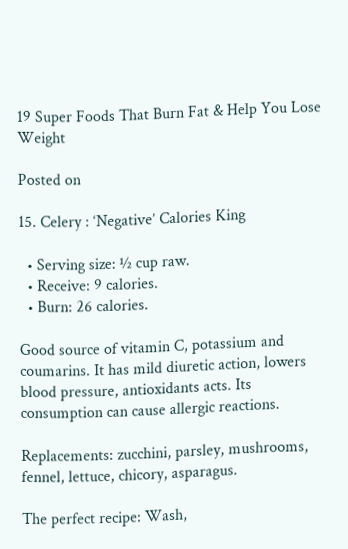19 Super Foods That Burn Fat & Help You Lose Weight

Posted on

15. Celery : ‘Negative’ Calories King

  • Serving size: ½ cup raw.
  • Receive: 9 calories.
  • Burn: 26 calories.

Good source of vitamin C, potassium and coumarins. It has mild diuretic action, lowers blood pressure, antioxidants acts. Its consumption can cause allergic reactions.

Replacements: zucchini, parsley, mushrooms, fennel, lettuce, chicory, asparagus.

The perfect recipe: Wash,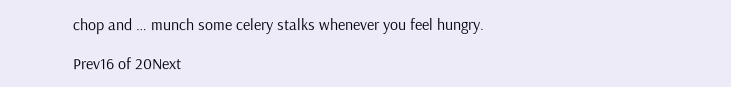chop and … munch some celery stalks whenever you feel hungry.

Prev16 of 20Next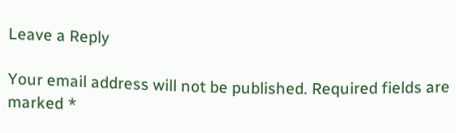Leave a Reply

Your email address will not be published. Required fields are marked *